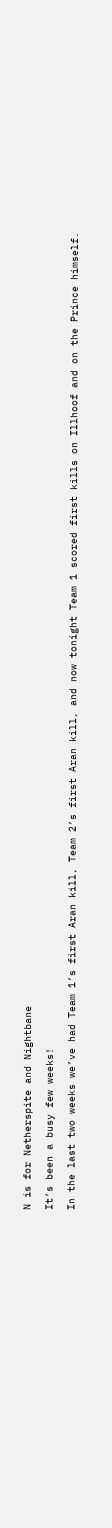N is for Netherspite and Nightbane

It’s been a busy few weeks!

In the last two weeks we’ve had Team 1’s first Aran kill, Team 2’s first Aran kill, and now tonight Team 1 scored first kills on Illhoof and on the Prince himself.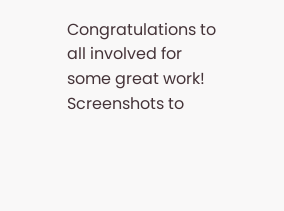Congratulations to all involved for some great work! Screenshots to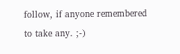follow, if anyone remembered to take any. ;-)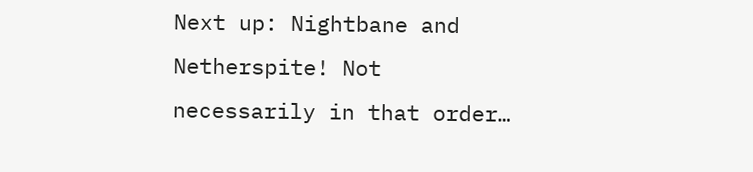Next up: Nightbane and Netherspite! Not necessarily in that order…